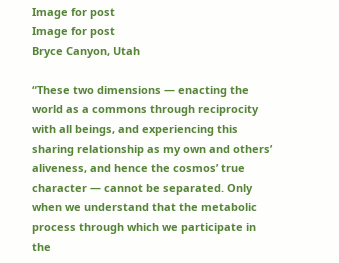Image for post
Image for post
Bryce Canyon, Utah

“These two dimensions — enacting the world as a commons through reciprocity with all beings, and experiencing this sharing relationship as my own and others’ aliveness, and hence the cosmos’ true character — cannot be separated. Only when we understand that the metabolic process through which we participate in the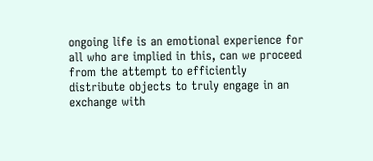ongoing life is an emotional experience for all who are implied in this, can we proceed from the attempt to efficiently distribute objects to truly engage in an exchange with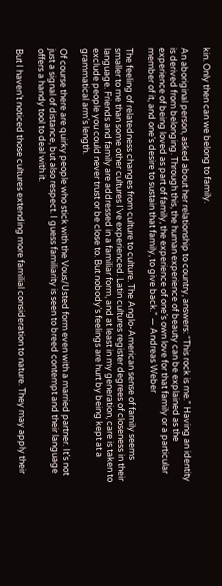kin. Only then can we belong to family.

An aboriginal person, asked about her relationship to country, answers: “This rock is me.” Having an identity is derived from belonging. Through this, the human experience of beauty can be explained as the experience of being loved as part of family, the experience of one’s own love for that family or a particular member of it, and one’s desire to sustain that family, to give back.” — Andreas Weber

The feeling of relatedness changes from culture to culture. The Anglo-American sense of family seems smaller to me than some other cultures I’ve experienced. Latin cultures register degrees of closeness in their language. Friends and family are addressed in a familiar form, and at least in my generation, care is taken to exclude people you could never trust or be close to. But nobody’s feelings are hurt by being kept at a grammatical arm’s length.

Of course there are quirky people who stick with the Vous/Usted form even with a married partner. It’s not just a signal of distance, but also respect. I guess familiarity is seen to breed contempt and their language offers a handy tool to deal with it.

But I haven’t noticed those cultures extending more familial consideration to nature. They may apply their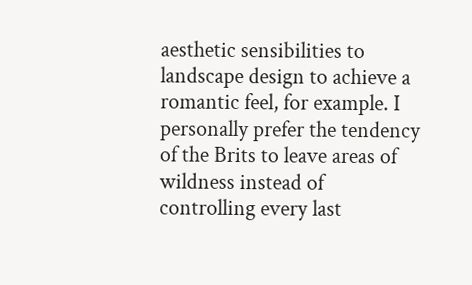aesthetic sensibilities to landscape design to achieve a romantic feel, for example. I personally prefer the tendency of the Brits to leave areas of wildness instead of controlling every last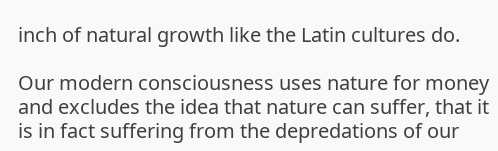inch of natural growth like the Latin cultures do.

Our modern consciousness uses nature for money and excludes the idea that nature can suffer, that it is in fact suffering from the depredations of our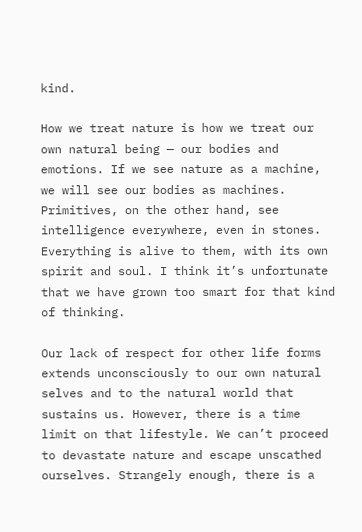kind.

How we treat nature is how we treat our own natural being — our bodies and emotions. If we see nature as a machine, we will see our bodies as machines. Primitives, on the other hand, see intelligence everywhere, even in stones. Everything is alive to them, with its own spirit and soul. I think it’s unfortunate that we have grown too smart for that kind of thinking.

Our lack of respect for other life forms extends unconsciously to our own natural selves and to the natural world that sustains us. However, there is a time limit on that lifestyle. We can’t proceed to devastate nature and escape unscathed ourselves. Strangely enough, there is a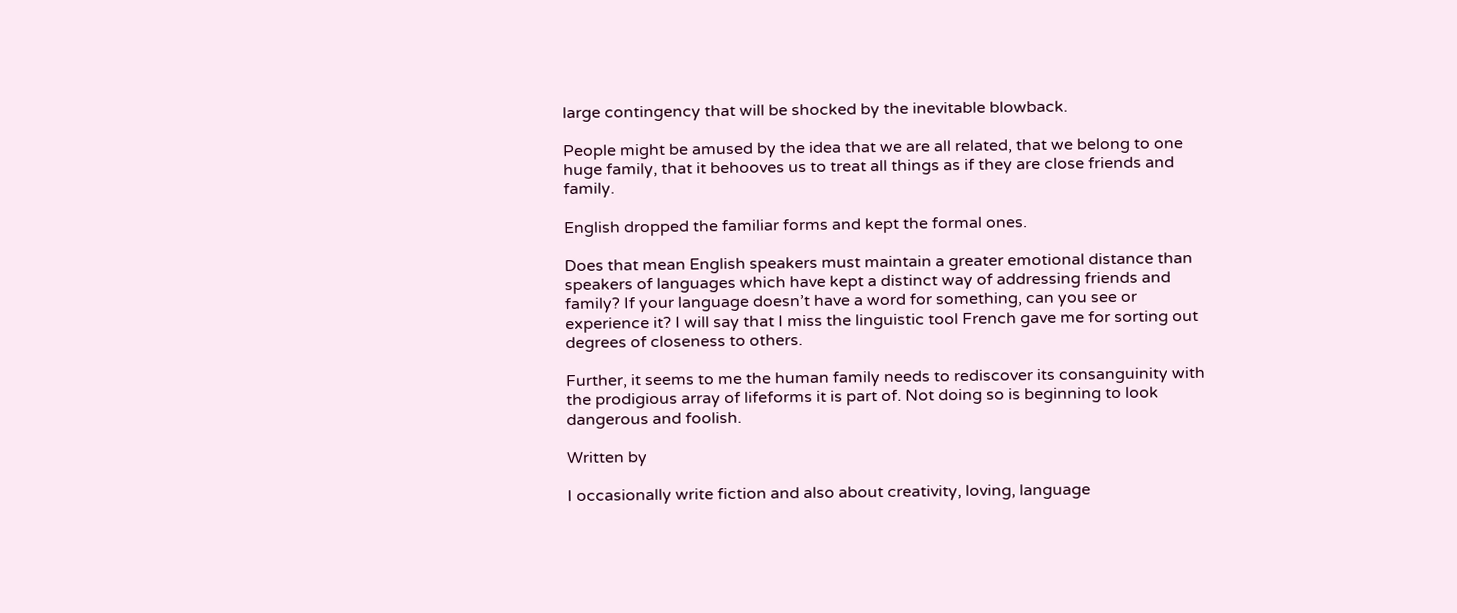large contingency that will be shocked by the inevitable blowback.

People might be amused by the idea that we are all related, that we belong to one huge family, that it behooves us to treat all things as if they are close friends and family.

English dropped the familiar forms and kept the formal ones.

Does that mean English speakers must maintain a greater emotional distance than speakers of languages which have kept a distinct way of addressing friends and family? If your language doesn’t have a word for something, can you see or experience it? I will say that I miss the linguistic tool French gave me for sorting out degrees of closeness to others.

Further, it seems to me the human family needs to rediscover its consanguinity with the prodigious array of lifeforms it is part of. Not doing so is beginning to look dangerous and foolish.

Written by

I occasionally write fiction and also about creativity, loving, language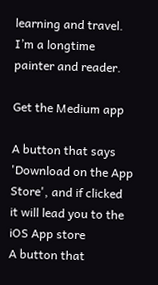learning and travel. I’m a longtime painter and reader.

Get the Medium app

A button that says 'Download on the App Store', and if clicked it will lead you to the iOS App store
A button that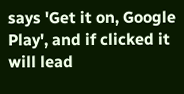says 'Get it on, Google Play', and if clicked it will lead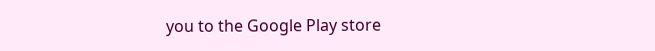you to the Google Play store